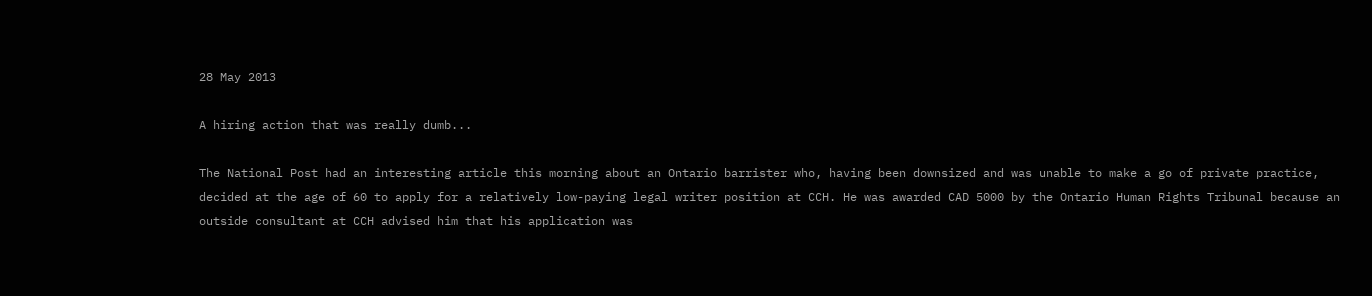28 May 2013

A hiring action that was really dumb...

The National Post had an interesting article this morning about an Ontario barrister who, having been downsized and was unable to make a go of private practice, decided at the age of 60 to apply for a relatively low-paying legal writer position at CCH. He was awarded CAD 5000 by the Ontario Human Rights Tribunal because an outside consultant at CCH advised him that his application was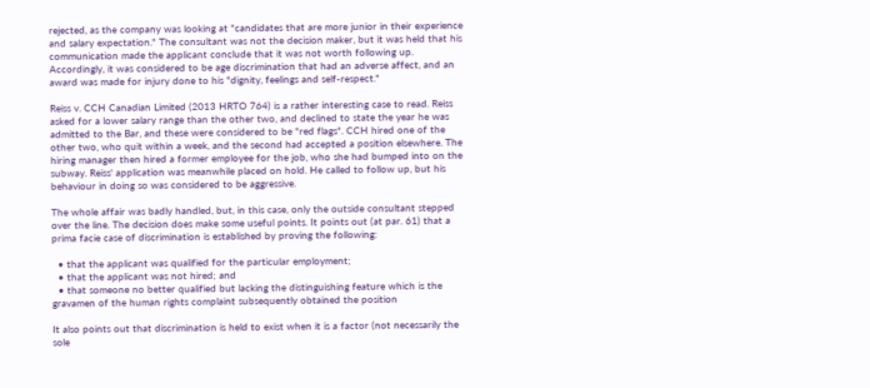rejected, as the company was looking at "candidates that are more junior in their experience and salary expectation." The consultant was not the decision maker, but it was held that his communication made the applicant conclude that it was not worth following up. Accordingly, it was considered to be age discrimination that had an adverse affect, and an award was made for injury done to his "dignity, feelings and self-respect."

Reiss v. CCH Canadian Limited (2013 HRTO 764) is a rather interesting case to read. Reiss asked for a lower salary range than the other two, and declined to state the year he was admitted to the Bar, and these were considered to be "red flags". CCH hired one of the other two, who quit within a week, and the second had accepted a position elsewhere. The hiring manager then hired a former employee for the job, who she had bumped into on the subway. Reiss' application was meanwhile placed on hold. He called to follow up, but his behaviour in doing so was considered to be aggressive.

The whole affair was badly handled, but, in this case, only the outside consultant stepped over the line. The decision does make some useful points. It points out (at par. 61) that a prima facie case of discrimination is established by proving the following:

  • that the applicant was qualified for the particular employment;
  • that the applicant was not hired; and
  • that someone no better qualified but lacking the distinguishing feature which is the gravamen of the human rights complaint subsequently obtained the position

It also points out that discrimination is held to exist when it is a factor (not necessarily the sole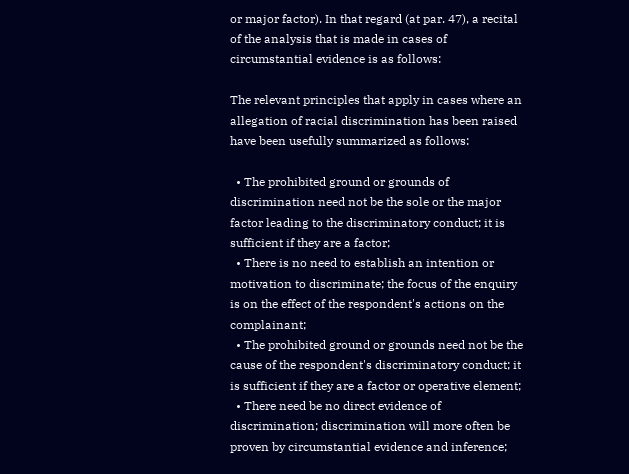or major factor). In that regard (at par. 47), a recital of the analysis that is made in cases of circumstantial evidence is as follows:

The relevant principles that apply in cases where an allegation of racial discrimination has been raised have been usefully summarized as follows:

  • The prohibited ground or grounds of discrimination need not be the sole or the major factor leading to the discriminatory conduct; it is sufficient if they are a factor;
  • There is no need to establish an intention or motivation to discriminate; the focus of the enquiry is on the effect of the respondent's actions on the complainant;
  • The prohibited ground or grounds need not be the cause of the respondent's discriminatory conduct; it is sufficient if they are a factor or operative element;
  • There need be no direct evidence of discrimination; discrimination will more often be proven by circumstantial evidence and inference;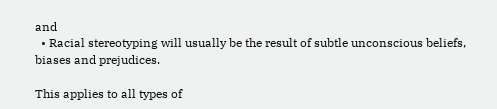and
  • Racial stereotyping will usually be the result of subtle unconscious beliefs, biases and prejudices.

This applies to all types of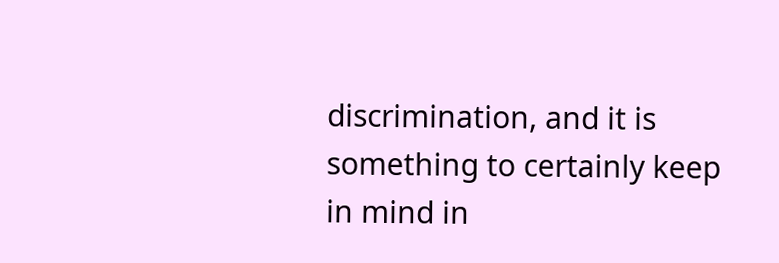discrimination, and it is something to certainly keep in mind in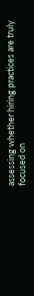assessing whether hiring practices are truly focused on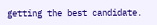getting the best candidate.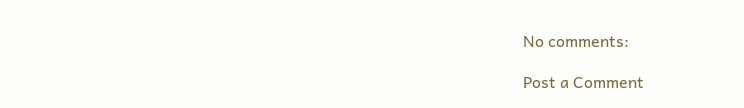No comments:

Post a Comment